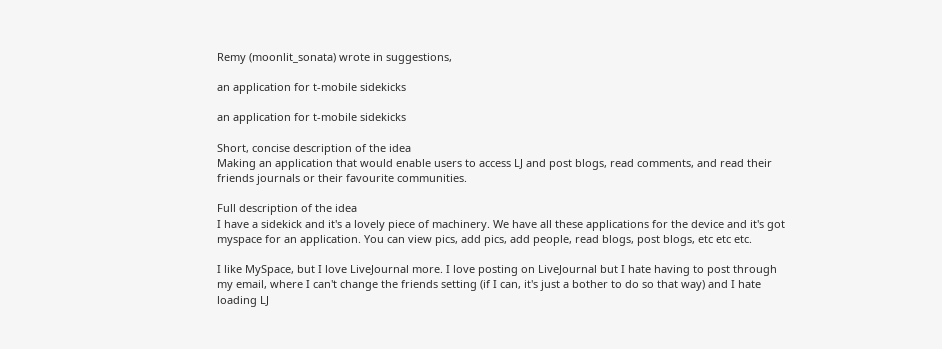Remy (moonlit_sonata) wrote in suggestions,

an application for t-mobile sidekicks

an application for t-mobile sidekicks

Short, concise description of the idea
Making an application that would enable users to access LJ and post blogs, read comments, and read their friends journals or their favourite communities.

Full description of the idea
I have a sidekick and it's a lovely piece of machinery. We have all these applications for the device and it's got myspace for an application. You can view pics, add pics, add people, read blogs, post blogs, etc etc etc.

I like MySpace, but I love LiveJournal more. I love posting on LiveJournal but I hate having to post through my email, where I can't change the friends setting (if I can, it's just a bother to do so that way) and I hate loading LJ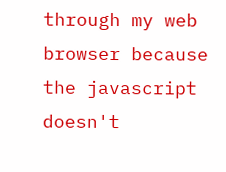through my web browser because the javascript doesn't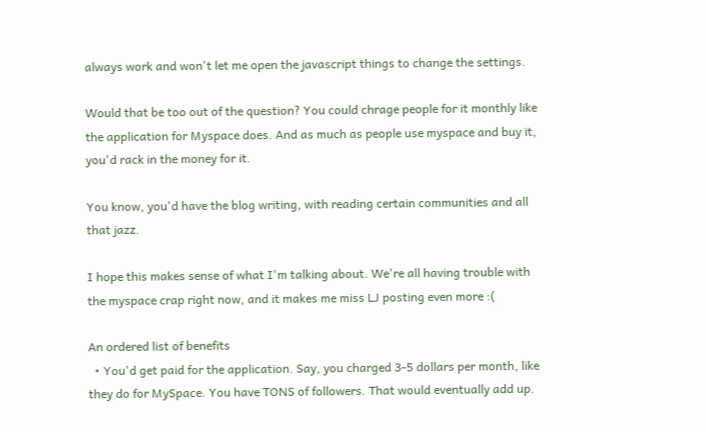always work and won't let me open the javascript things to change the settings.

Would that be too out of the question? You could chrage people for it monthly like the application for Myspace does. And as much as people use myspace and buy it, you'd rack in the money for it.

You know, you'd have the blog writing, with reading certain communities and all that jazz.

I hope this makes sense of what I'm talking about. We're all having trouble with the myspace crap right now, and it makes me miss LJ posting even more :(

An ordered list of benefits
  • You'd get paid for the application. Say, you charged 3-5 dollars per month, like they do for MySpace. You have TONS of followers. That would eventually add up.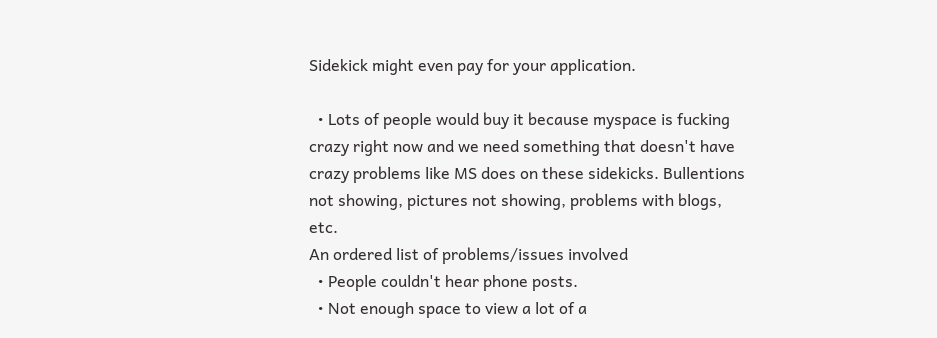Sidekick might even pay for your application.

  • Lots of people would buy it because myspace is fucking crazy right now and we need something that doesn't have crazy problems like MS does on these sidekicks. Bullentions not showing, pictures not showing, problems with blogs, etc.
An ordered list of problems/issues involved
  • People couldn't hear phone posts.
  • Not enough space to view a lot of a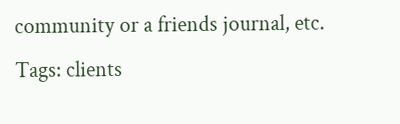community or a friends journal, etc.
Tags: clients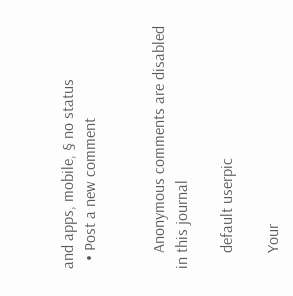and apps, mobile, § no status
  • Post a new comment


    Anonymous comments are disabled in this journal

    default userpic

    Your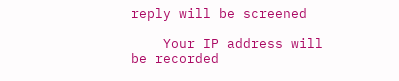reply will be screened

    Your IP address will be recorded